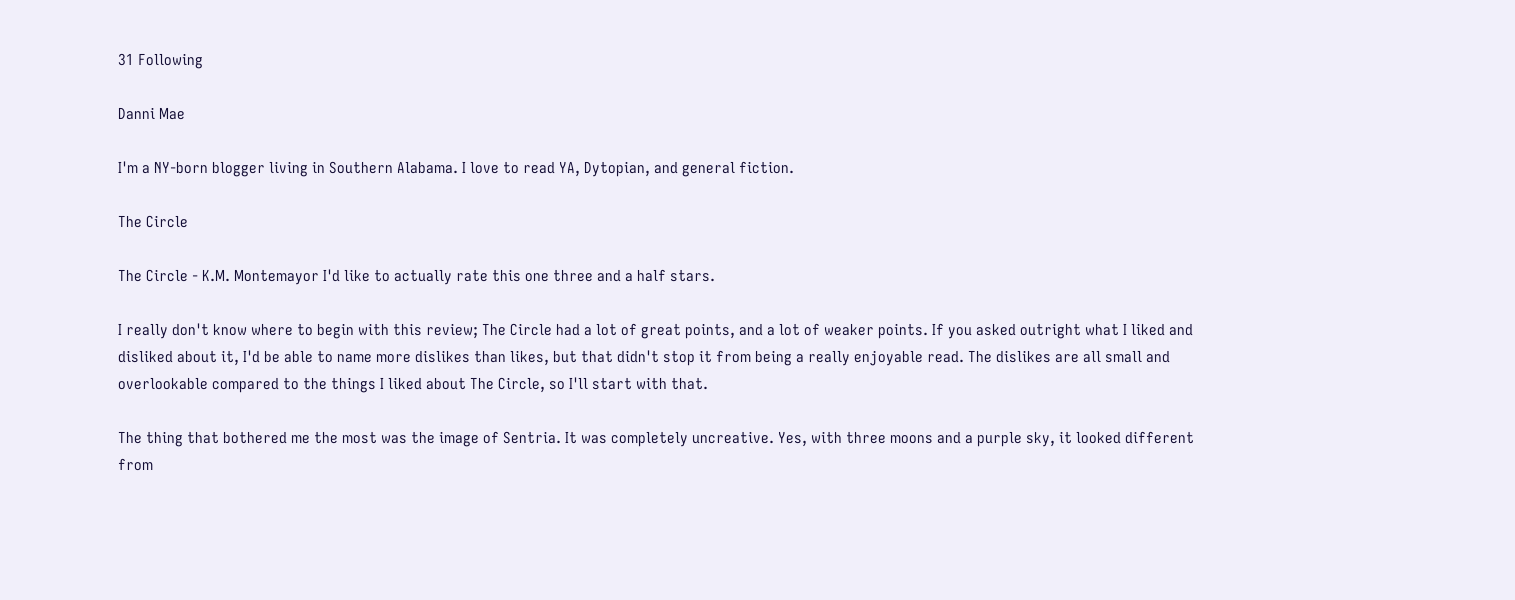31 Following

Danni Mae

I'm a NY-born blogger living in Southern Alabama. I love to read YA, Dytopian, and general fiction.

The Circle

The Circle - K.M. Montemayor I'd like to actually rate this one three and a half stars.

I really don't know where to begin with this review; The Circle had a lot of great points, and a lot of weaker points. If you asked outright what I liked and disliked about it, I'd be able to name more dislikes than likes, but that didn't stop it from being a really enjoyable read. The dislikes are all small and overlookable compared to the things I liked about The Circle, so I'll start with that.

The thing that bothered me the most was the image of Sentria. It was completely uncreative. Yes, with three moons and a purple sky, it looked different from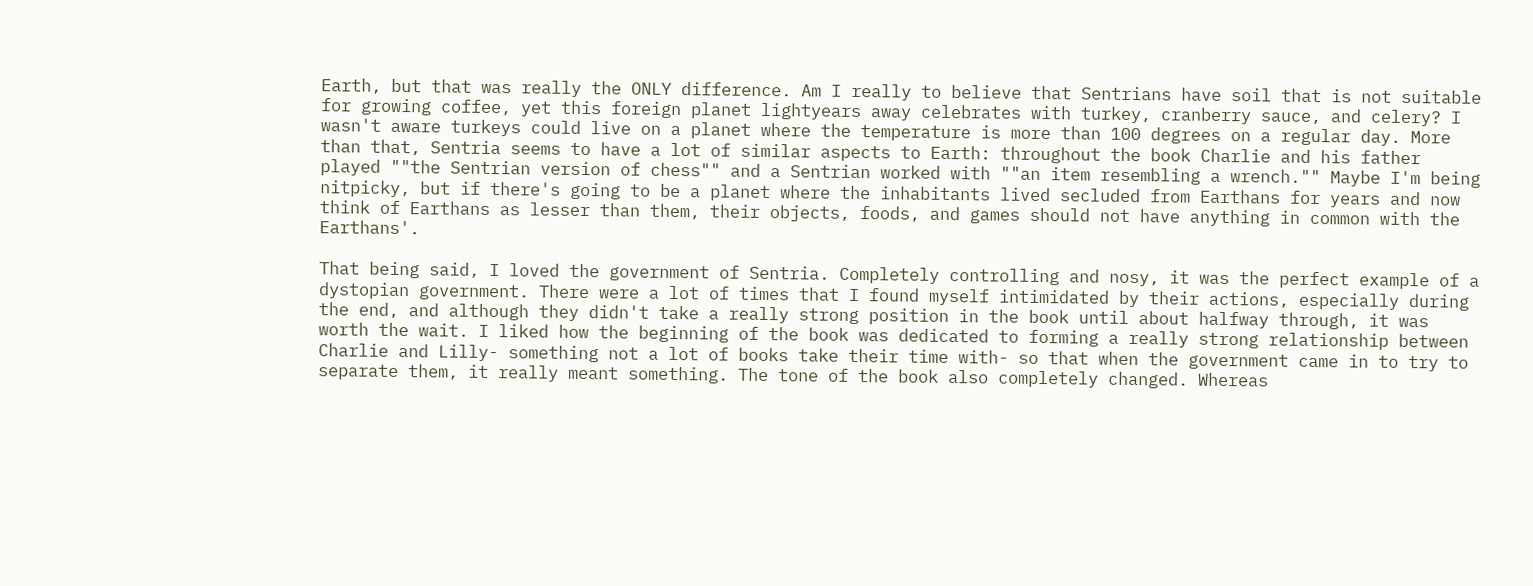Earth, but that was really the ONLY difference. Am I really to believe that Sentrians have soil that is not suitable for growing coffee, yet this foreign planet lightyears away celebrates with turkey, cranberry sauce, and celery? I wasn't aware turkeys could live on a planet where the temperature is more than 100 degrees on a regular day. More than that, Sentria seems to have a lot of similar aspects to Earth: throughout the book Charlie and his father played ""the Sentrian version of chess"" and a Sentrian worked with ""an item resembling a wrench."" Maybe I'm being nitpicky, but if there's going to be a planet where the inhabitants lived secluded from Earthans for years and now think of Earthans as lesser than them, their objects, foods, and games should not have anything in common with the Earthans'.

That being said, I loved the government of Sentria. Completely controlling and nosy, it was the perfect example of a dystopian government. There were a lot of times that I found myself intimidated by their actions, especially during the end, and although they didn't take a really strong position in the book until about halfway through, it was worth the wait. I liked how the beginning of the book was dedicated to forming a really strong relationship between Charlie and Lilly- something not a lot of books take their time with- so that when the government came in to try to separate them, it really meant something. The tone of the book also completely changed. Whereas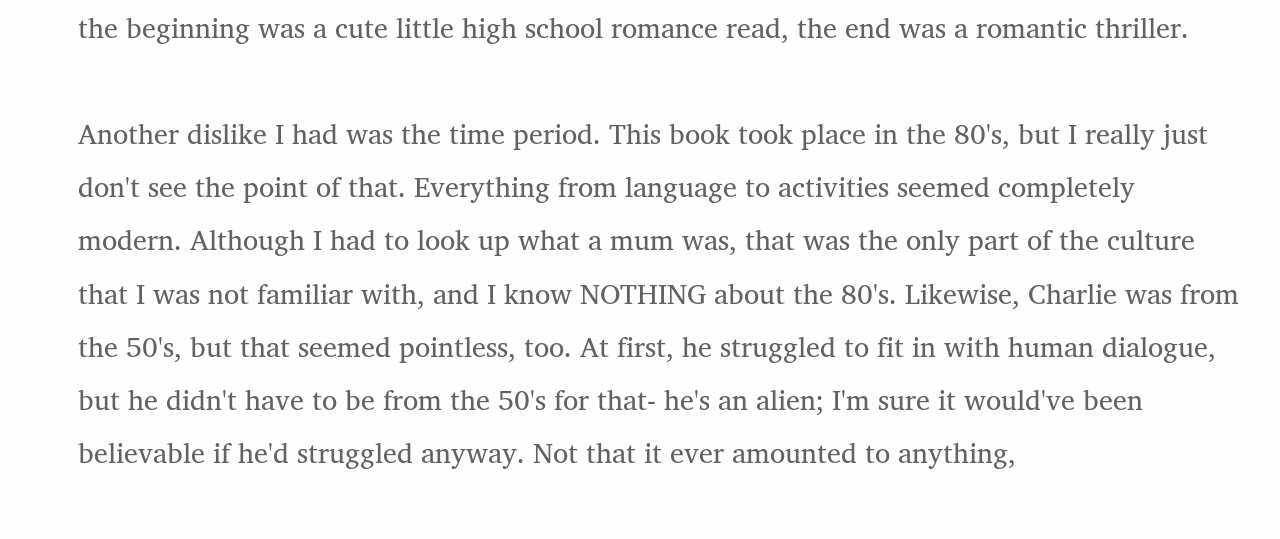the beginning was a cute little high school romance read, the end was a romantic thriller.

Another dislike I had was the time period. This book took place in the 80's, but I really just don't see the point of that. Everything from language to activities seemed completely modern. Although I had to look up what a mum was, that was the only part of the culture that I was not familiar with, and I know NOTHING about the 80's. Likewise, Charlie was from the 50's, but that seemed pointless, too. At first, he struggled to fit in with human dialogue, but he didn't have to be from the 50's for that- he's an alien; I'm sure it would've been believable if he'd struggled anyway. Not that it ever amounted to anything,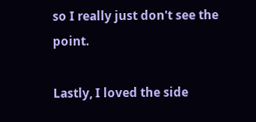so I really just don't see the point.

Lastly, I loved the side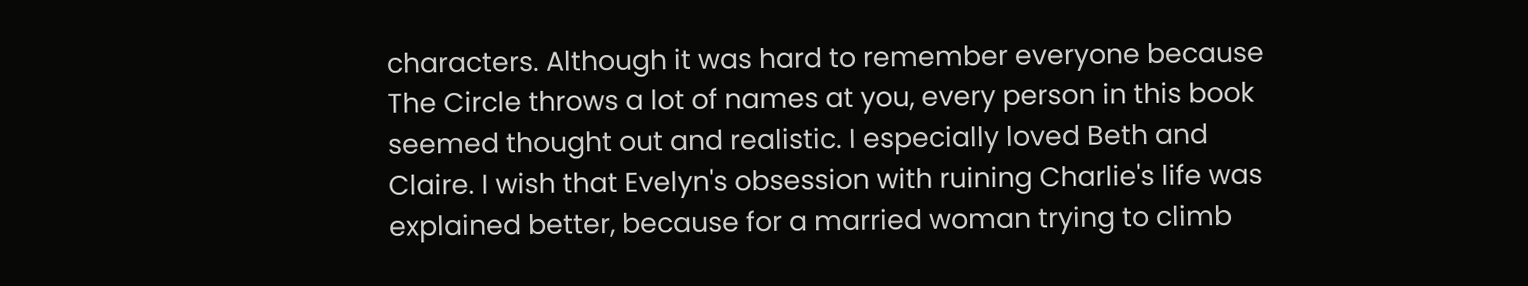characters. Although it was hard to remember everyone because The Circle throws a lot of names at you, every person in this book seemed thought out and realistic. I especially loved Beth and Claire. I wish that Evelyn's obsession with ruining Charlie's life was explained better, because for a married woman trying to climb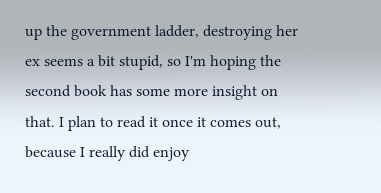up the government ladder, destroying her ex seems a bit stupid, so I'm hoping the second book has some more insight on that. I plan to read it once it comes out, because I really did enjoy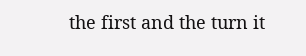the first and the turn it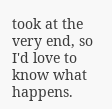took at the very end, so I'd love to know what happens.